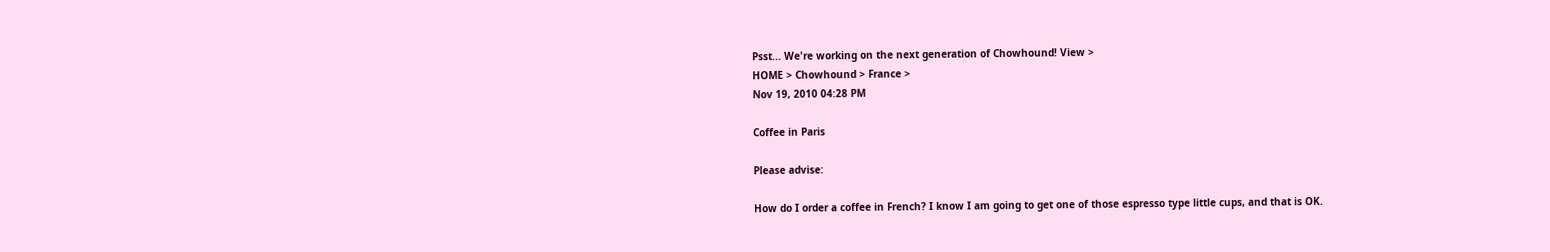Psst... We're working on the next generation of Chowhound! View >
HOME > Chowhound > France >
Nov 19, 2010 04:28 PM

Coffee in Paris

Please advise:

How do I order a coffee in French? I know I am going to get one of those espresso type little cups, and that is OK.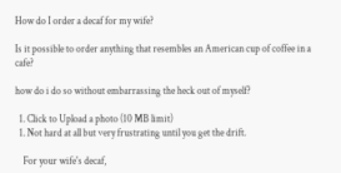How do I order a decaf for my wife?

Is it possible to order anything that resembles an American cup of coffee in a cafe?

how do i do so without embarrassing the heck out of myself?

  1. Click to Upload a photo (10 MB limit)
  1. Not hard at all but very frustrating until you get the drift.

    For your wife's decaf,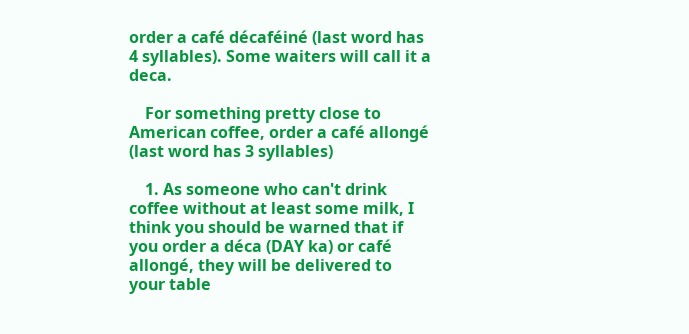order a café décaféiné (last word has 4 syllables). Some waiters will call it a deca.

    For something pretty close to American coffee, order a café allongé (last word has 3 syllables)

    1. As someone who can't drink coffee without at least some milk, I think you should be warned that if you order a déca (DAY ka) or café allongé, they will be delivered to your table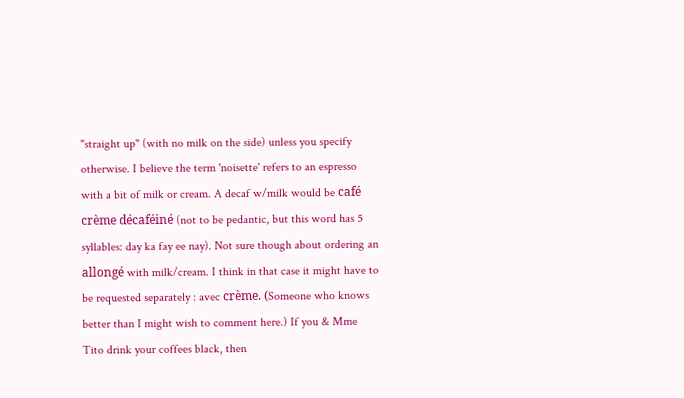"straight up" (with no milk on the side) unless you specify otherwise. I believe the term 'noisette' refers to an espresso with a bit of milk or cream. A decaf w/milk would be café crème décaféiné (not to be pedantic, but this word has 5 syllables: day ka fay ee nay). Not sure though about ordering an allongé with milk/cream. I think in that case it might have to be requested separately : avec crème. (Someone who knows better than I might wish to comment here.) If you & Mme Tito drink your coffees black, then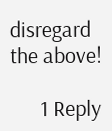disregard the above!

      1 Reply